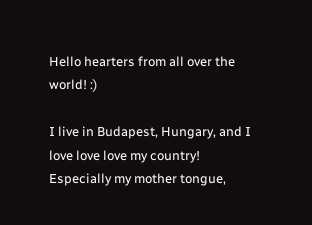Hello hearters from all over the world! :)

I live in Budapest, Hungary, and I love love love my country! Especially my mother tongue,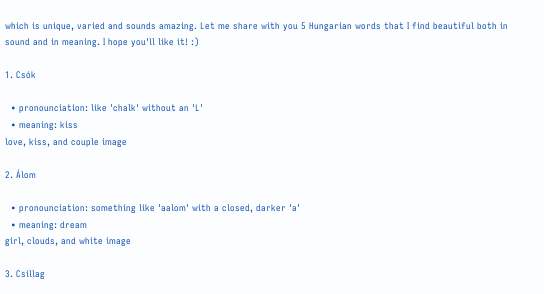which is unique, varied and sounds amazing. Let me share with you 5 Hungarian words that I find beautiful both in sound and in meaning. I hope you'll like it! :)

1. Csók

  • pronounciation: like 'chalk' without an 'L'
  • meaning: kiss
love, kiss, and couple image

2. Álom

  • pronounciation: something like 'aalom' with a closed, darker 'a'
  • meaning: dream
girl, clouds, and white image

3. Csillag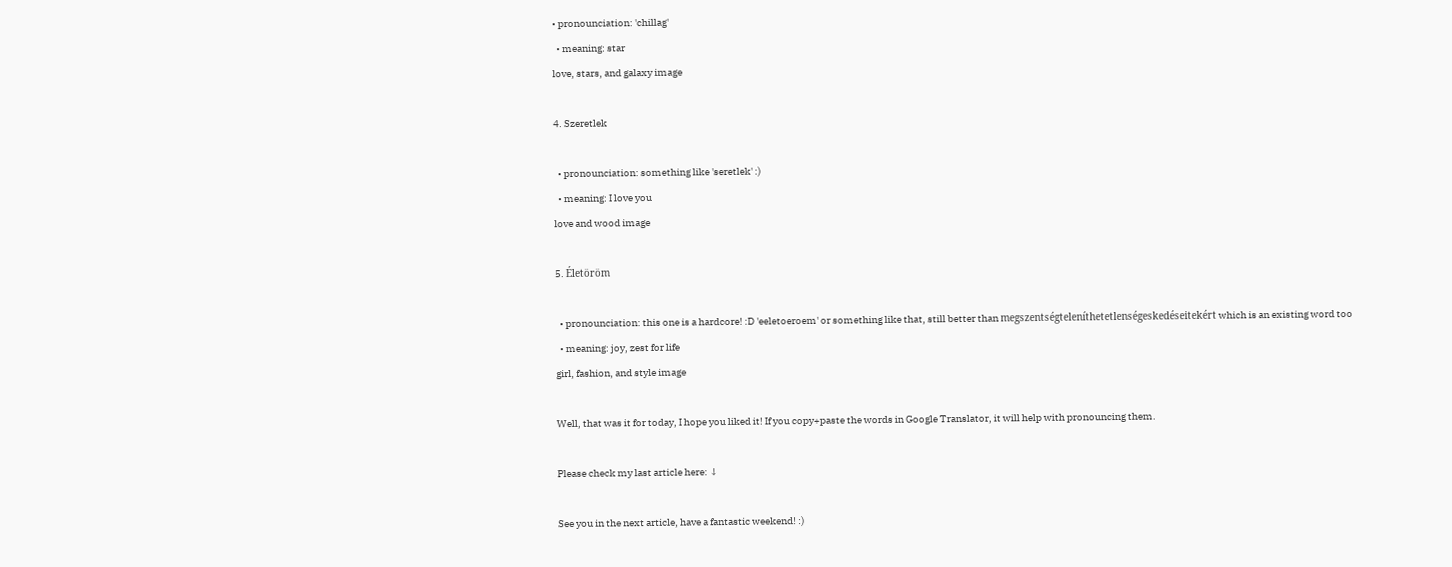• pronounciation: 'chillag'
  • meaning: star
love, stars, and galaxy image

4. Szeretlek

  • pronounciation: something like 'seretlek' :)
  • meaning: I love you
love and wood image

5. Életöröm

  • pronounciation: this one is a hardcore! :D 'eeletoeroem' or something like that, still better than megszentségteleníthetetlenségeskedéseitekért which is an existing word too
  • meaning: joy, zest for life
girl, fashion, and style image

Well, that was it for today, I hope you liked it! If you copy+paste the words in Google Translator, it will help with pronouncing them.

Please check my last article here: ↓

See you in the next article, have a fantastic weekend! :)